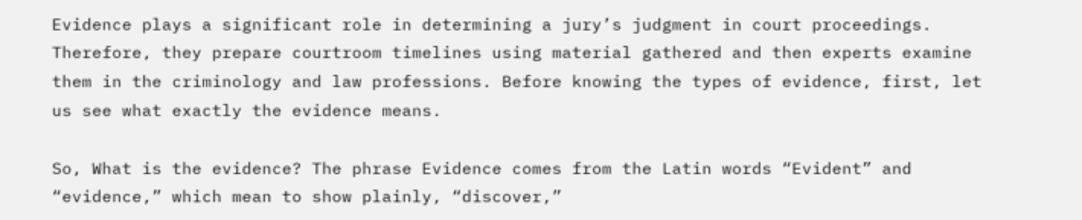Evidence plays a significant role in determining a jury’s judgment in court proceedings. Therefore, they prepare courtroom timelines using material gathered and then experts examine them in the criminology and law professions. Before knowing the types of evidence, first, let us see what exactly the evidence means.

So, What is the evidence? The phrase Evidence comes from the Latin words “Evident” and “evidence,” which mean to show plainly, “discover,”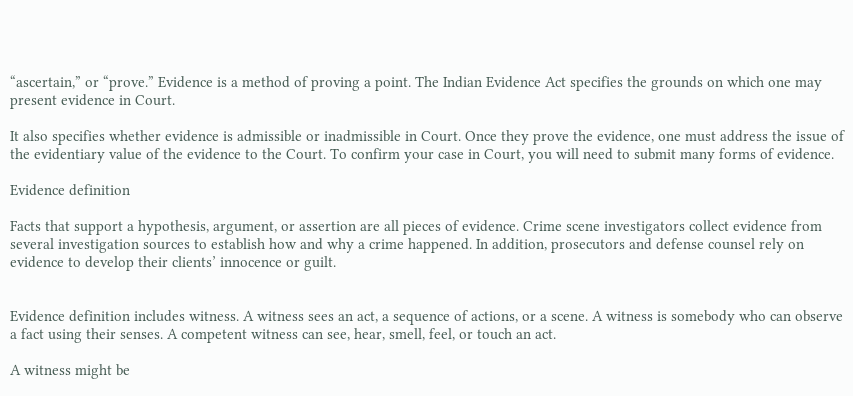“ascertain,” or “prove.” Evidence is a method of proving a point. The Indian Evidence Act specifies the grounds on which one may present evidence in Court.

It also specifies whether evidence is admissible or inadmissible in Court. Once they prove the evidence, one must address the issue of the evidentiary value of the evidence to the Court. To confirm your case in Court, you will need to submit many forms of evidence.

Evidence definition

Facts that support a hypothesis, argument, or assertion are all pieces of evidence. Crime scene investigators collect evidence from several investigation sources to establish how and why a crime happened. In addition, prosecutors and defense counsel rely on evidence to develop their clients’ innocence or guilt.


Evidence definition includes witness. A witness sees an act, a sequence of actions, or a scene. A witness is somebody who can observe a fact using their senses. A competent witness can see, hear, smell, feel, or touch an act.

A witness might be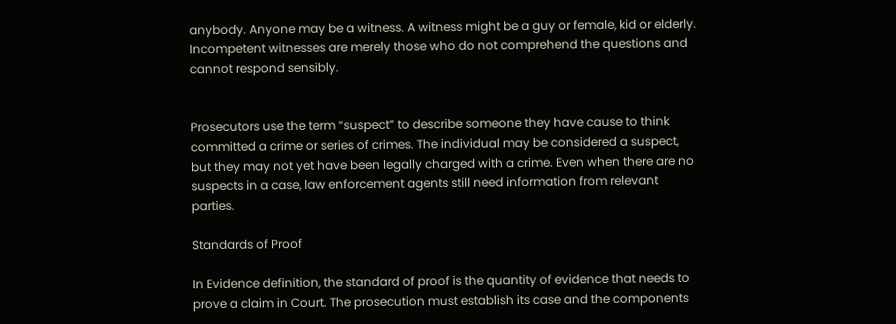anybody. Anyone may be a witness. A witness might be a guy or female, kid or elderly. Incompetent witnesses are merely those who do not comprehend the questions and cannot respond sensibly.


Prosecutors use the term “suspect” to describe someone they have cause to think committed a crime or series of crimes. The individual may be considered a suspect, but they may not yet have been legally charged with a crime. Even when there are no suspects in a case, law enforcement agents still need information from relevant parties.

Standards of Proof

In Evidence definition, the standard of proof is the quantity of evidence that needs to prove a claim in Court. The prosecution must establish its case and the components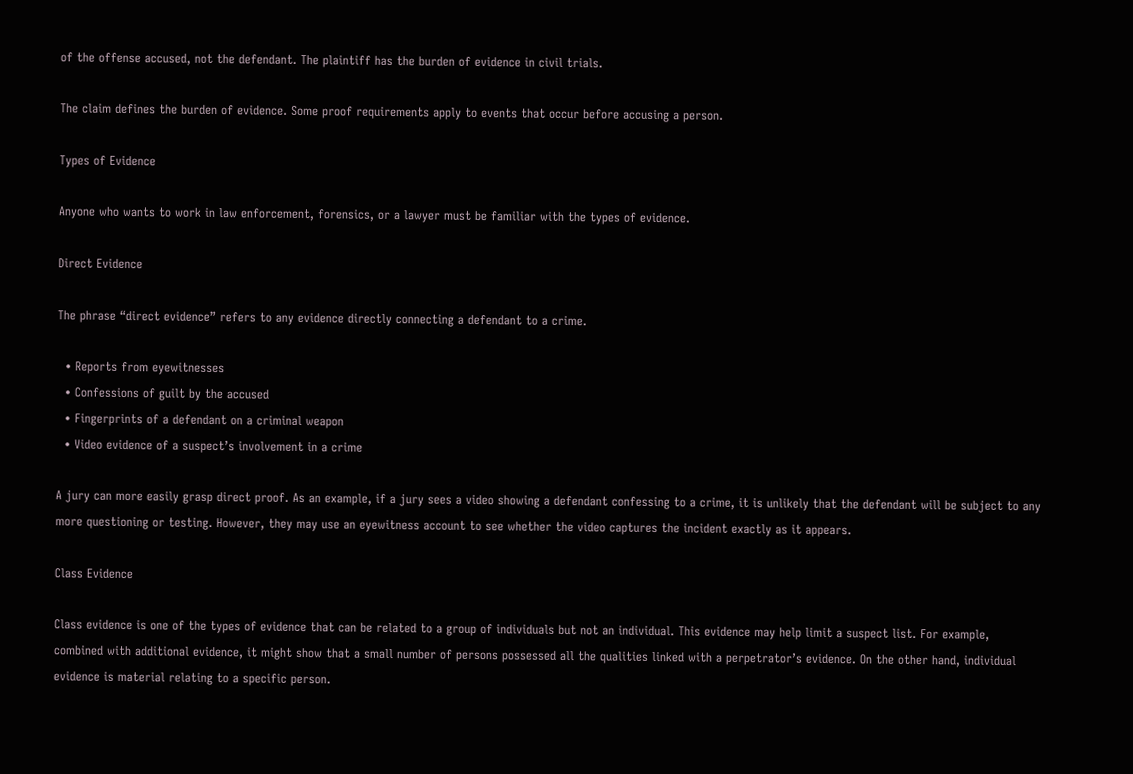of the offense accused, not the defendant. The plaintiff has the burden of evidence in civil trials.

The claim defines the burden of evidence. Some proof requirements apply to events that occur before accusing a person.

Types of Evidence

Anyone who wants to work in law enforcement, forensics, or a lawyer must be familiar with the types of evidence.

Direct Evidence

The phrase “direct evidence” refers to any evidence directly connecting a defendant to a crime.

  • Reports from eyewitnesses
  • Confessions of guilt by the accused
  • Fingerprints of a defendant on a criminal weapon
  • Video evidence of a suspect’s involvement in a crime

A jury can more easily grasp direct proof. As an example, if a jury sees a video showing a defendant confessing to a crime, it is unlikely that the defendant will be subject to any more questioning or testing. However, they may use an eyewitness account to see whether the video captures the incident exactly as it appears.

Class Evidence

Class evidence is one of the types of evidence that can be related to a group of individuals but not an individual. This evidence may help limit a suspect list. For example, combined with additional evidence, it might show that a small number of persons possessed all the qualities linked with a perpetrator’s evidence. On the other hand, individual evidence is material relating to a specific person.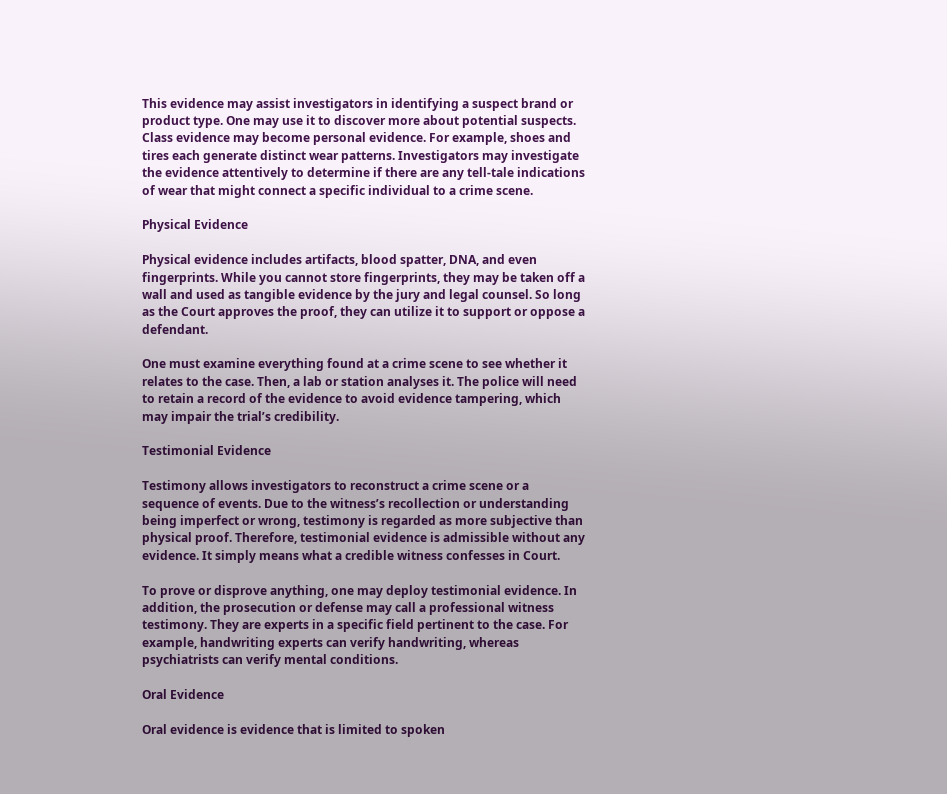This evidence may assist investigators in identifying a suspect brand or product type. One may use it to discover more about potential suspects. Class evidence may become personal evidence. For example, shoes and tires each generate distinct wear patterns. Investigators may investigate the evidence attentively to determine if there are any tell-tale indications of wear that might connect a specific individual to a crime scene.

Physical Evidence

Physical evidence includes artifacts, blood spatter, DNA, and even fingerprints. While you cannot store fingerprints, they may be taken off a wall and used as tangible evidence by the jury and legal counsel. So long as the Court approves the proof, they can utilize it to support or oppose a defendant.

One must examine everything found at a crime scene to see whether it relates to the case. Then, a lab or station analyses it. The police will need to retain a record of the evidence to avoid evidence tampering, which may impair the trial’s credibility.

Testimonial Evidence

Testimony allows investigators to reconstruct a crime scene or a sequence of events. Due to the witness’s recollection or understanding being imperfect or wrong, testimony is regarded as more subjective than physical proof. Therefore, testimonial evidence is admissible without any evidence. It simply means what a credible witness confesses in Court.

To prove or disprove anything, one may deploy testimonial evidence. In addition, the prosecution or defense may call a professional witness testimony. They are experts in a specific field pertinent to the case. For example, handwriting experts can verify handwriting, whereas psychiatrists can verify mental conditions.

Oral Evidence

Oral evidence is evidence that is limited to spoken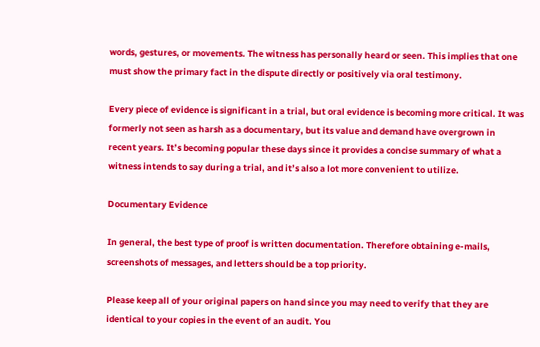words, gestures, or movements. The witness has personally heard or seen. This implies that one must show the primary fact in the dispute directly or positively via oral testimony.

Every piece of evidence is significant in a trial, but oral evidence is becoming more critical. It was formerly not seen as harsh as a documentary, but its value and demand have overgrown in recent years. It’s becoming popular these days since it provides a concise summary of what a witness intends to say during a trial, and it’s also a lot more convenient to utilize.

Documentary Evidence

In general, the best type of proof is written documentation. Therefore obtaining e-mails, screenshots of messages, and letters should be a top priority.

Please keep all of your original papers on hand since you may need to verify that they are identical to your copies in the event of an audit. You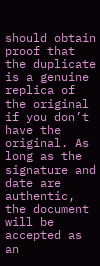should obtain proof that the duplicate is a genuine replica of the original if you don’t have the original. As long as the signature and date are authentic, the document will be accepted as an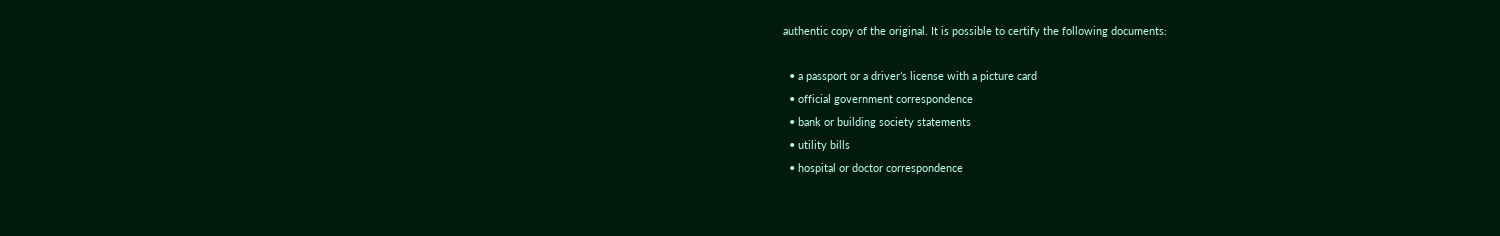authentic copy of the original. It is possible to certify the following documents:

  • a passport or a driver’s license with a picture card
  • official government correspondence
  • bank or building society statements
  • utility bills
  • hospital or doctor correspondence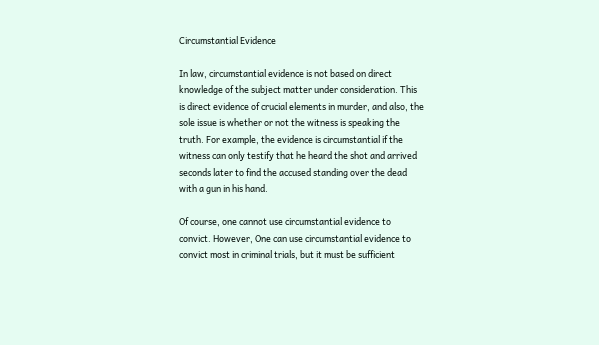Circumstantial Evidence

In law, circumstantial evidence is not based on direct knowledge of the subject matter under consideration. This is direct evidence of crucial elements in murder, and also, the sole issue is whether or not the witness is speaking the truth. For example, the evidence is circumstantial if the witness can only testify that he heard the shot and arrived seconds later to find the accused standing over the dead with a gun in his hand.

Of course, one cannot use circumstantial evidence to convict. However, One can use circumstantial evidence to convict most in criminal trials, but it must be sufficient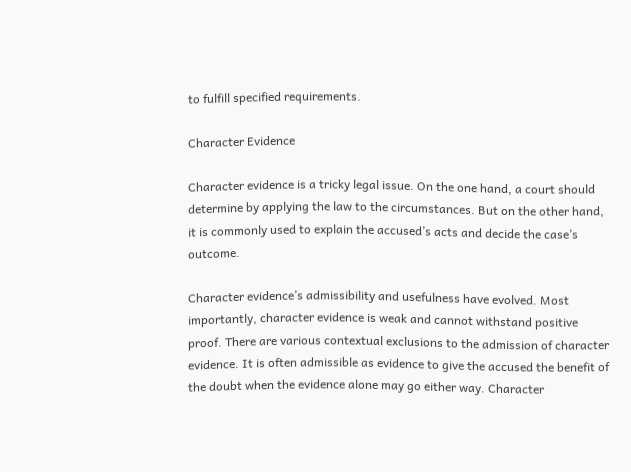to fulfill specified requirements.

Character Evidence

Character evidence is a tricky legal issue. On the one hand, a court should determine by applying the law to the circumstances. But on the other hand, it is commonly used to explain the accused’s acts and decide the case’s outcome.

Character evidence’s admissibility and usefulness have evolved. Most importantly, character evidence is weak and cannot withstand positive proof. There are various contextual exclusions to the admission of character evidence. It is often admissible as evidence to give the accused the benefit of the doubt when the evidence alone may go either way. Character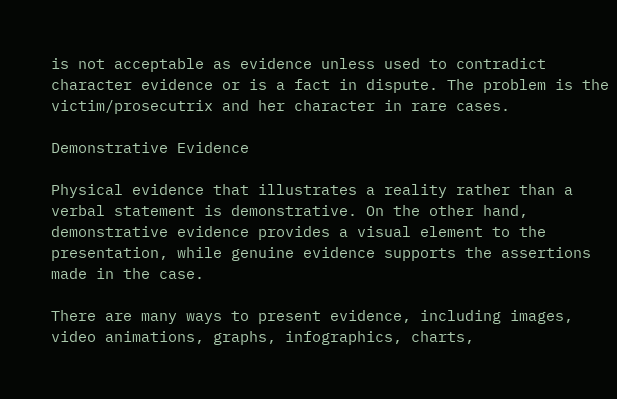is not acceptable as evidence unless used to contradict character evidence or is a fact in dispute. The problem is the victim/prosecutrix and her character in rare cases.

Demonstrative Evidence

Physical evidence that illustrates a reality rather than a verbal statement is demonstrative. On the other hand, demonstrative evidence provides a visual element to the presentation, while genuine evidence supports the assertions made in the case.

There are many ways to present evidence, including images, video animations, graphs, infographics, charts,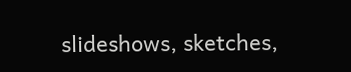slideshows, sketches,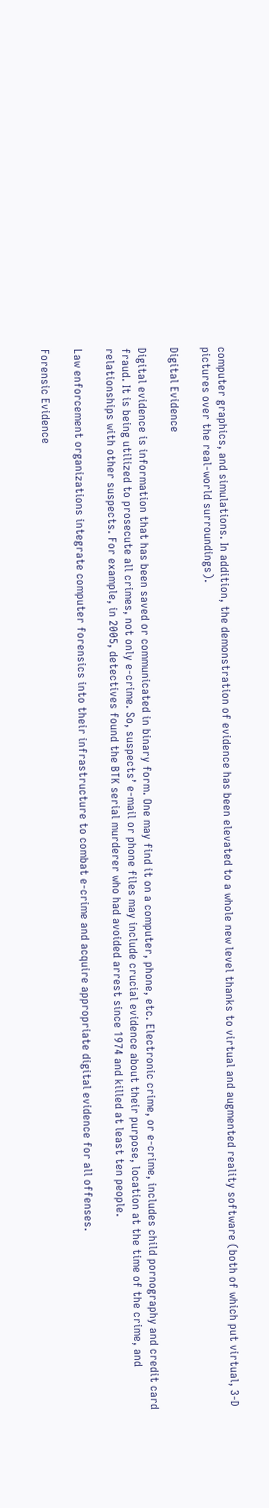computer graphics, and simulations. In addition, the demonstration of evidence has been elevated to a whole new level thanks to virtual and augmented reality software (both of which put virtual, 3-D pictures over the real-world surroundings).

Digital Evidence

Digital evidence is information that has been saved or communicated in binary form. One may find it on a computer, phone, etc. Electronic crime, or e-crime, includes child pornography and credit card fraud. It is being utilized to prosecute all crimes, not only e-crime. So, suspects’ e-mail or phone files may include crucial evidence about their purpose, location at the time of the crime, and relationships with other suspects. For example, in 2005, detectives found the BTK serial murderer who had avoided arrest since 1974 and killed at least ten people.

Law enforcement organizations integrate computer forensics into their infrastructure to combat e-crime and acquire appropriate digital evidence for all offenses.

Forensic Evidence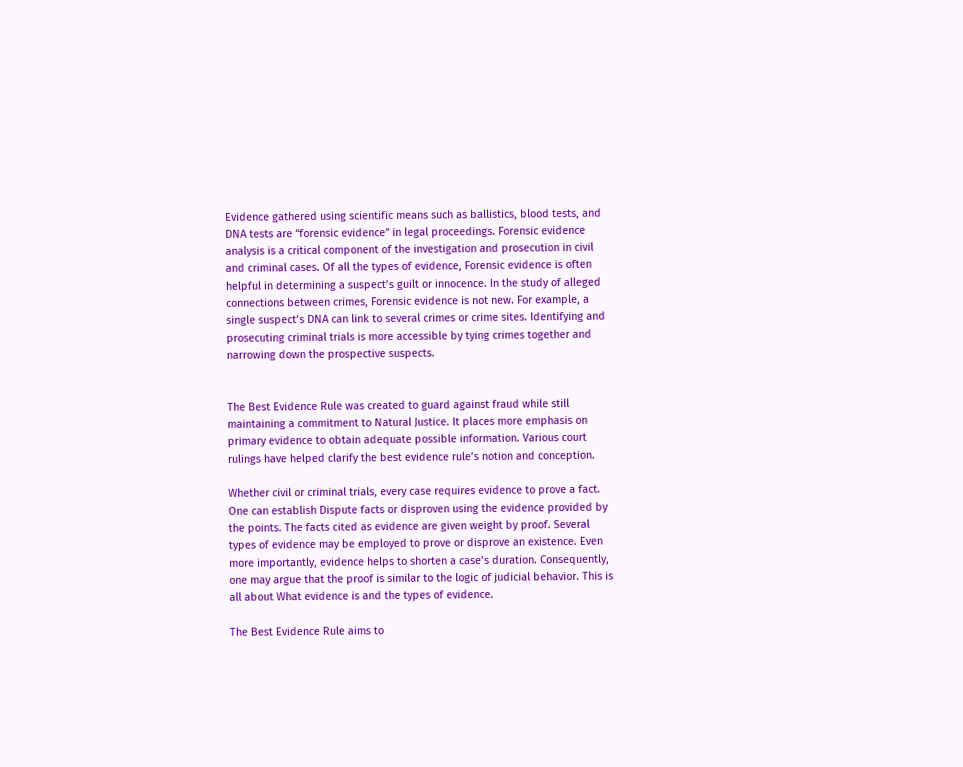Evidence gathered using scientific means such as ballistics, blood tests, and DNA tests are “forensic evidence” in legal proceedings. Forensic evidence analysis is a critical component of the investigation and prosecution in civil and criminal cases. Of all the types of evidence, Forensic evidence is often helpful in determining a suspect’s guilt or innocence. In the study of alleged connections between crimes, Forensic evidence is not new. For example, a single suspect’s DNA can link to several crimes or crime sites. Identifying and prosecuting criminal trials is more accessible by tying crimes together and narrowing down the prospective suspects.


The Best Evidence Rule was created to guard against fraud while still maintaining a commitment to Natural Justice. It places more emphasis on primary evidence to obtain adequate possible information. Various court rulings have helped clarify the best evidence rule’s notion and conception.

Whether civil or criminal trials, every case requires evidence to prove a fact. One can establish Dispute facts or disproven using the evidence provided by the points. The facts cited as evidence are given weight by proof. Several types of evidence may be employed to prove or disprove an existence. Even more importantly, evidence helps to shorten a case’s duration. Consequently, one may argue that the proof is similar to the logic of judicial behavior. This is all about What evidence is and the types of evidence.

The Best Evidence Rule aims to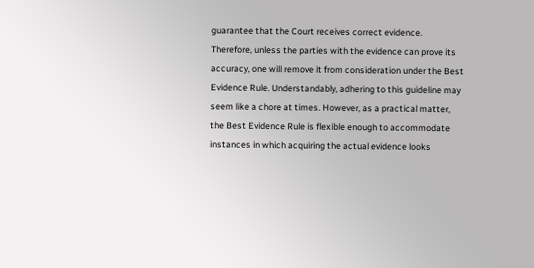guarantee that the Court receives correct evidence. Therefore, unless the parties with the evidence can prove its accuracy, one will remove it from consideration under the Best Evidence Rule. Understandably, adhering to this guideline may seem like a chore at times. However, as a practical matter, the Best Evidence Rule is flexible enough to accommodate instances in which acquiring the actual evidence looks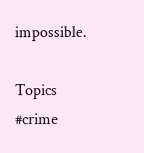impossible.

Topics #crime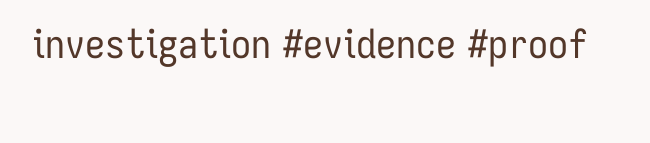investigation #evidence #proof